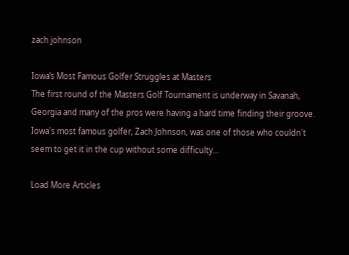zach johnson

Iowa’s Most Famous Golfer Struggles at Masters
The first round of the Masters Golf Tournament is underway in Savanah, Georgia and many of the pros were having a hard time finding their groove.
Iowa's most famous golfer, Zach Johnson, was one of those who couldn't seem to get it in the cup without some difficulty...

Load More Articles